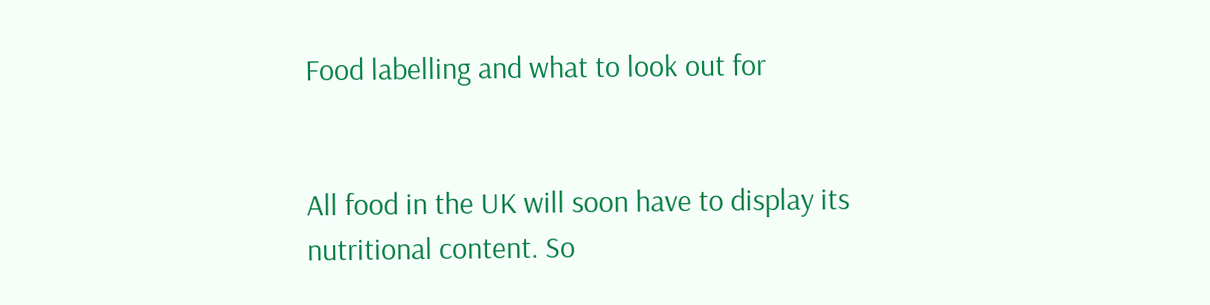Food labelling and what to look out for


All food in the UK will soon have to display its nutritional content. So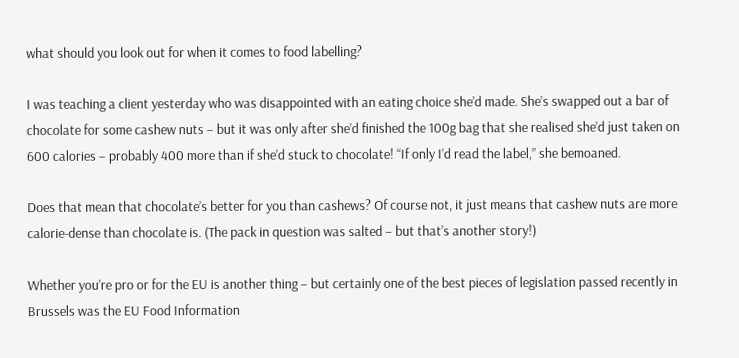what should you look out for when it comes to food labelling?

I was teaching a client yesterday who was disappointed with an eating choice she’d made. She’s swapped out a bar of chocolate for some cashew nuts – but it was only after she’d finished the 100g bag that she realised she’d just taken on 600 calories – probably 400 more than if she’d stuck to chocolate! “If only I’d read the label,” she bemoaned.

Does that mean that chocolate’s better for you than cashews? Of course not, it just means that cashew nuts are more calorie-dense than chocolate is. (The pack in question was salted – but that’s another story!)

Whether you’re pro or for the EU is another thing – but certainly one of the best pieces of legislation passed recently in Brussels was the EU Food Information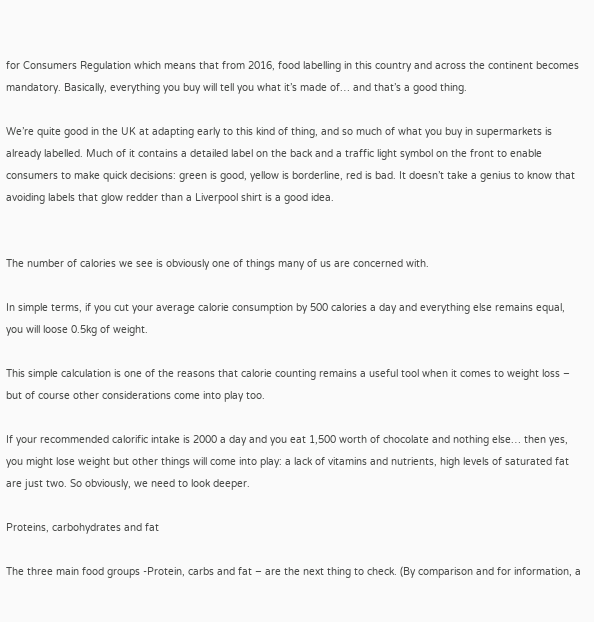for Consumers Regulation which means that from 2016, food labelling in this country and across the continent becomes mandatory. Basically, everything you buy will tell you what it’s made of… and that’s a good thing.

We’re quite good in the UK at adapting early to this kind of thing, and so much of what you buy in supermarkets is already labelled. Much of it contains a detailed label on the back and a traffic light symbol on the front to enable consumers to make quick decisions: green is good, yellow is borderline, red is bad. It doesn’t take a genius to know that avoiding labels that glow redder than a Liverpool shirt is a good idea.


The number of calories we see is obviously one of things many of us are concerned with.

In simple terms, if you cut your average calorie consumption by 500 calories a day and everything else remains equal, you will loose 0.5kg of weight.

This simple calculation is one of the reasons that calorie counting remains a useful tool when it comes to weight loss – but of course other considerations come into play too.

If your recommended calorific intake is 2000 a day and you eat 1,500 worth of chocolate and nothing else… then yes, you might lose weight but other things will come into play: a lack of vitamins and nutrients, high levels of saturated fat are just two. So obviously, we need to look deeper.

Proteins, carbohydrates and fat

The three main food groups -Protein, carbs and fat – are the next thing to check. (By comparison and for information, a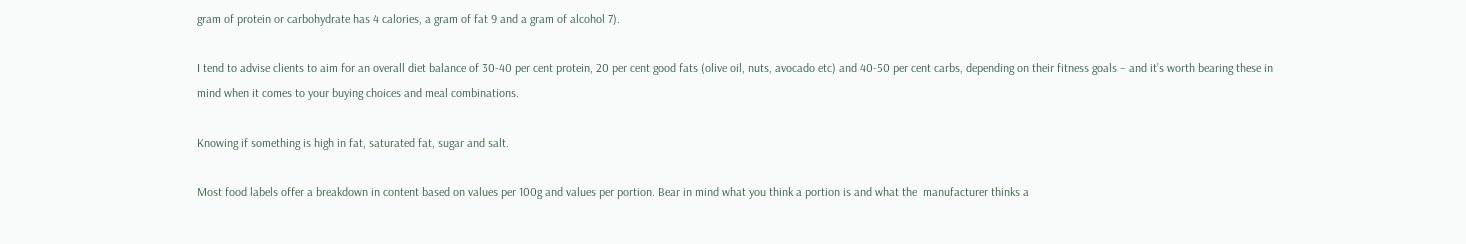gram of protein or carbohydrate has 4 calories, a gram of fat 9 and a gram of alcohol 7).

I tend to advise clients to aim for an overall diet balance of 30-40 per cent protein, 20 per cent good fats (olive oil, nuts, avocado etc) and 40-50 per cent carbs, depending on their fitness goals – and it’s worth bearing these in mind when it comes to your buying choices and meal combinations.

Knowing if something is high in fat, saturated fat, sugar and salt.

Most food labels offer a breakdown in content based on values per 100g and values per portion. Bear in mind what you think a portion is and what the  manufacturer thinks a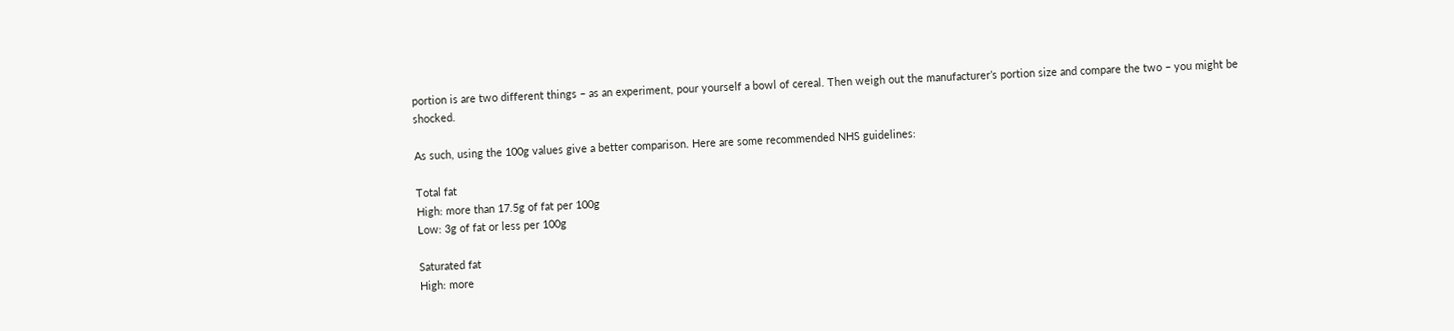portion is are two different things – as an experiment, pour yourself a bowl of cereal. Then weigh out the manufacturer’s portion size and compare the two – you might be shocked.

As such, using the 100g values give a better comparison. Here are some recommended NHS guidelines:

Total fat
High: more than 17.5g of fat per 100g
Low: 3g of fat or less per 100g

Saturated fat
High: more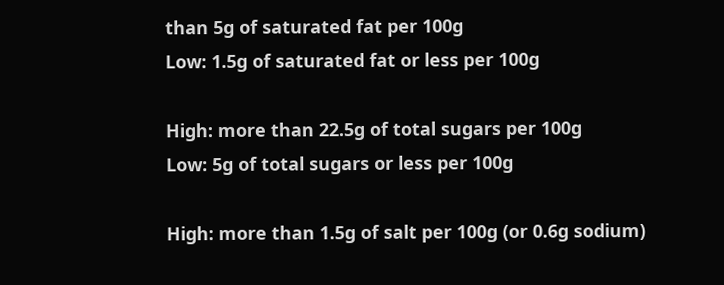than 5g of saturated fat per 100g
Low: 1.5g of saturated fat or less per 100g

High: more than 22.5g of total sugars per 100g
Low: 5g of total sugars or less per 100g

High: more than 1.5g of salt per 100g (or 0.6g sodium)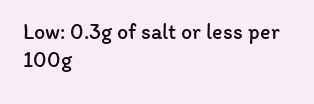Low: 0.3g of salt or less per 100g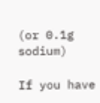(or 0.1g sodium)

If you have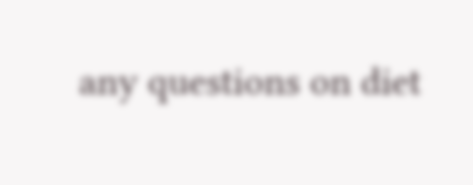any questions on diet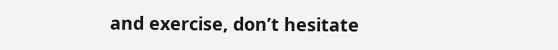and exercise, don’t hesitate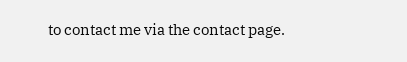to contact me via the contact page.